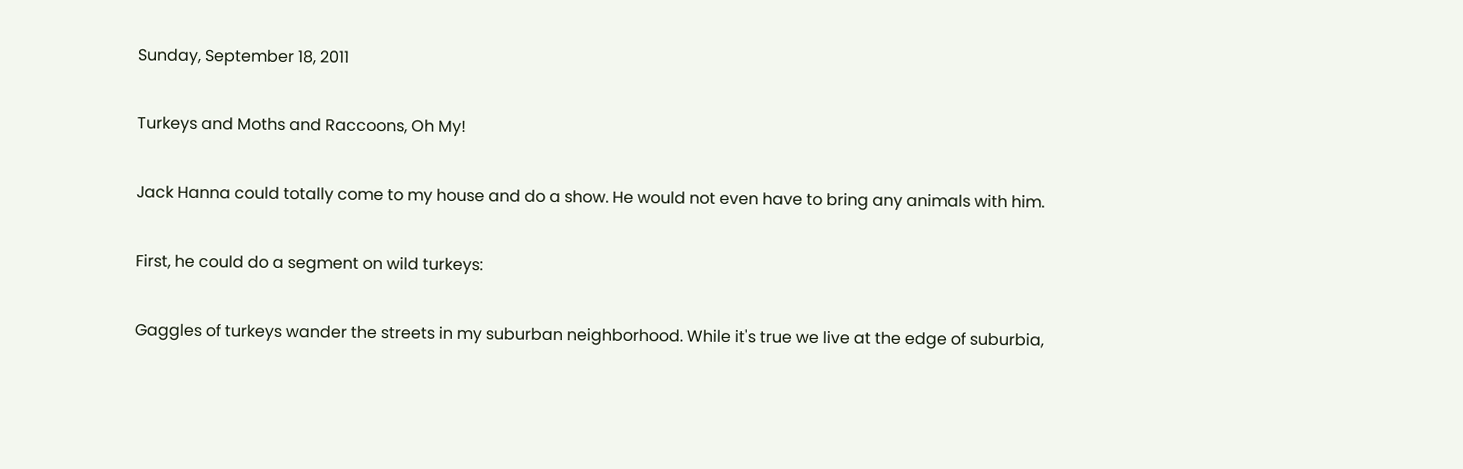Sunday, September 18, 2011

Turkeys and Moths and Raccoons, Oh My!

Jack Hanna could totally come to my house and do a show. He would not even have to bring any animals with him.

First, he could do a segment on wild turkeys:

Gaggles of turkeys wander the streets in my suburban neighborhood. While it's true we live at the edge of suburbia,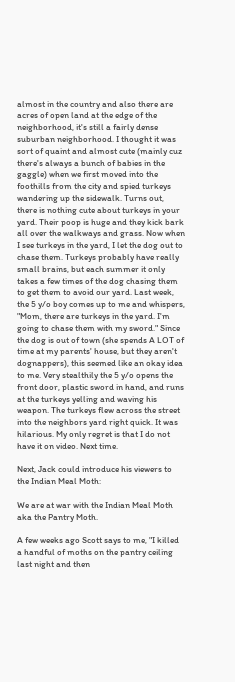almost in the country and also there are acres of open land at the edge of the neighborhood, it's still a fairly dense suburban neighborhood. I thought it was sort of quaint and almost cute (mainly cuz there's always a bunch of babies in the gaggle) when we first moved into the foothills from the city and spied turkeys wandering up the sidewalk. Turns out, there is nothing cute about turkeys in your yard. Their poop is huge and they kick bark all over the walkways and grass. Now when I see turkeys in the yard, I let the dog out to chase them. Turkeys probably have really small brains, but each summer it only takes a few times of the dog chasing them to get them to avoid our yard. Last week, the 5 y/o boy comes up to me and whispers, "Mom, there are turkeys in the yard. I'm going to chase them with my sword." Since the dog is out of town (she spends A LOT of time at my parents' house, but they aren't dognappers), this seemed like an okay idea to me. Very stealthily the 5 y/o opens the front door, plastic sword in hand, and runs at the turkeys yelling and waving his weapon. The turkeys flew across the street into the neighbors yard right quick. It was hilarious. My only regret is that I do not have it on video. Next time.

Next, Jack could introduce his viewers to the Indian Meal Moth:

We are at war with the Indian Meal Moth aka the Pantry Moth.

A few weeks ago Scott says to me, "I killed a handful of moths on the pantry ceiling last night and then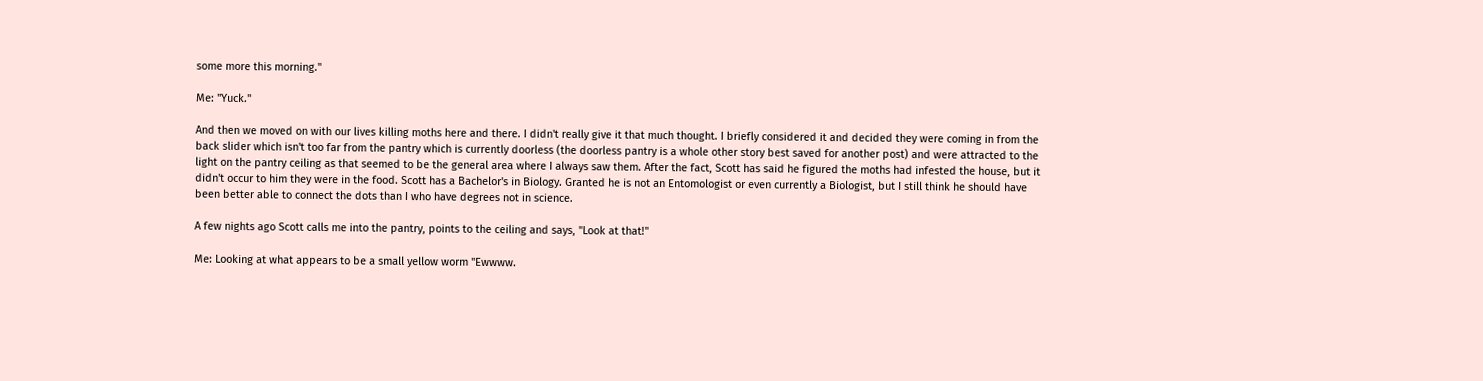some more this morning."

Me: "Yuck."

And then we moved on with our lives killing moths here and there. I didn't really give it that much thought. I briefly considered it and decided they were coming in from the back slider which isn't too far from the pantry which is currently doorless (the doorless pantry is a whole other story best saved for another post) and were attracted to the light on the pantry ceiling as that seemed to be the general area where I always saw them. After the fact, Scott has said he figured the moths had infested the house, but it didn't occur to him they were in the food. Scott has a Bachelor's in Biology. Granted he is not an Entomologist or even currently a Biologist, but I still think he should have been better able to connect the dots than I who have degrees not in science.

A few nights ago Scott calls me into the pantry, points to the ceiling and says, "Look at that!"

Me: Looking at what appears to be a small yellow worm "Ewwww.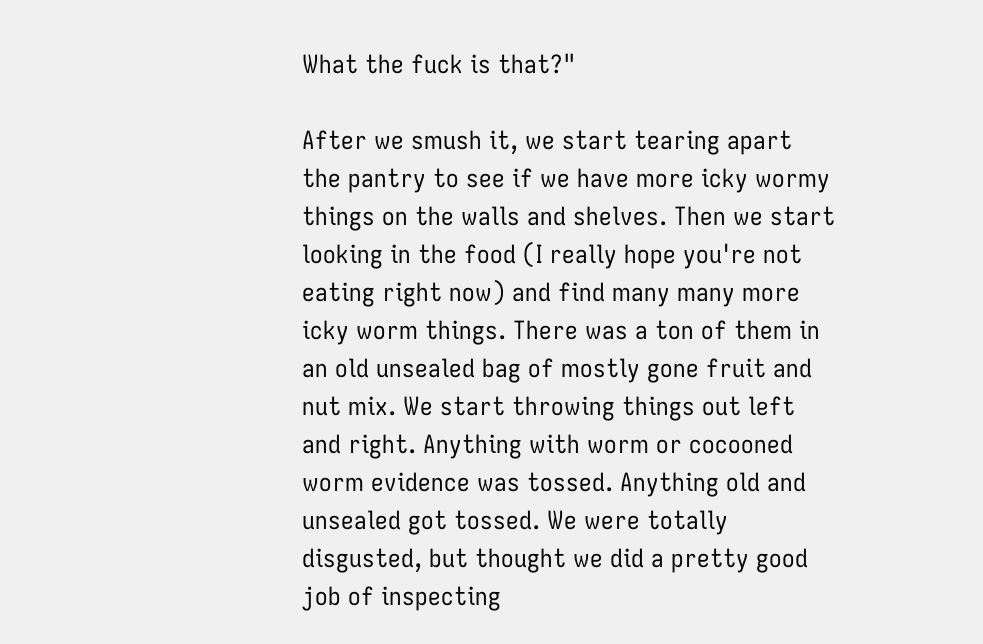What the fuck is that?"

After we smush it, we start tearing apart the pantry to see if we have more icky wormy things on the walls and shelves. Then we start looking in the food (I really hope you're not eating right now) and find many many more icky worm things. There was a ton of them in an old unsealed bag of mostly gone fruit and nut mix. We start throwing things out left and right. Anything with worm or cocooned worm evidence was tossed. Anything old and unsealed got tossed. We were totally disgusted, but thought we did a pretty good job of inspecting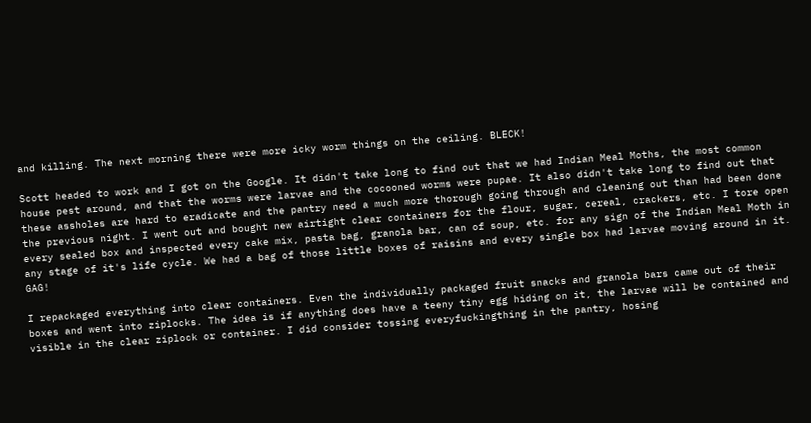and killing. The next morning there were more icky worm things on the ceiling. BLECK!

Scott headed to work and I got on the Google. It didn't take long to find out that we had Indian Meal Moths, the most common house pest around, and that the worms were larvae and the cocooned worms were pupae. It also didn't take long to find out that these assholes are hard to eradicate and the pantry need a much more thorough going through and cleaning out than had been done the previous night. I went out and bought new airtight clear containers for the flour, sugar, cereal, crackers, etc. I tore open every sealed box and inspected every cake mix, pasta bag, granola bar, can of soup, etc. for any sign of the Indian Meal Moth in any stage of it's life cycle. We had a bag of those little boxes of raisins and every single box had larvae moving around in it. GAG!

I repackaged everything into clear containers. Even the individually packaged fruit snacks and granola bars came out of their boxes and went into ziplocks. The idea is if anything does have a teeny tiny egg hiding on it, the larvae will be contained and visible in the clear ziplock or container. I did consider tossing everyfuckingthing in the pantry, hosing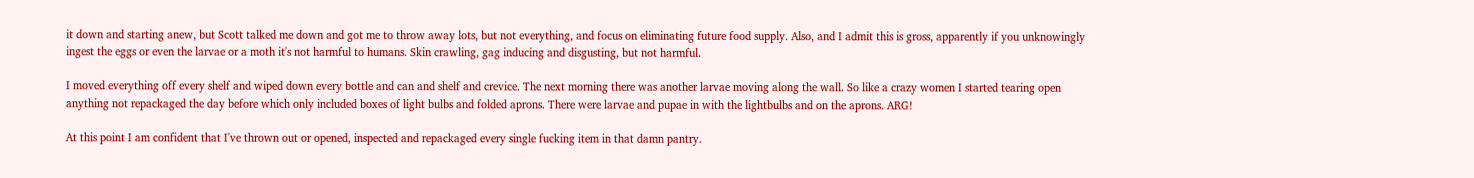it down and starting anew, but Scott talked me down and got me to throw away lots, but not everything, and focus on eliminating future food supply. Also, and I admit this is gross, apparently if you unknowingly ingest the eggs or even the larvae or a moth it's not harmful to humans. Skin crawling, gag inducing and disgusting, but not harmful.

I moved everything off every shelf and wiped down every bottle and can and shelf and crevice. The next morning there was another larvae moving along the wall. So like a crazy women I started tearing open anything not repackaged the day before which only included boxes of light bulbs and folded aprons. There were larvae and pupae in with the lightbulbs and on the aprons. ARG!

At this point I am confident that I've thrown out or opened, inspected and repackaged every single fucking item in that damn pantry.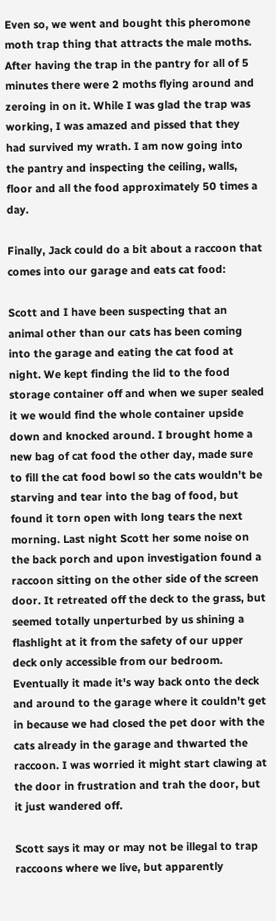Even so, we went and bought this pheromone moth trap thing that attracts the male moths. After having the trap in the pantry for all of 5 minutes there were 2 moths flying around and zeroing in on it. While I was glad the trap was working, I was amazed and pissed that they had survived my wrath. I am now going into the pantry and inspecting the ceiling, walls, floor and all the food approximately 50 times a day.

Finally, Jack could do a bit about a raccoon that comes into our garage and eats cat food:

Scott and I have been suspecting that an animal other than our cats has been coming into the garage and eating the cat food at night. We kept finding the lid to the food storage container off and when we super sealed it we would find the whole container upside down and knocked around. I brought home a new bag of cat food the other day, made sure to fill the cat food bowl so the cats wouldn't be starving and tear into the bag of food, but found it torn open with long tears the next morning. Last night Scott her some noise on the back porch and upon investigation found a raccoon sitting on the other side of the screen door. It retreated off the deck to the grass, but seemed totally unperturbed by us shining a flashlight at it from the safety of our upper deck only accessible from our bedroom. Eventually it made it's way back onto the deck and around to the garage where it couldn't get in because we had closed the pet door with the cats already in the garage and thwarted the raccoon. I was worried it might start clawing at the door in frustration and trah the door, but it just wandered off.

Scott says it may or may not be illegal to trap raccoons where we live, but apparently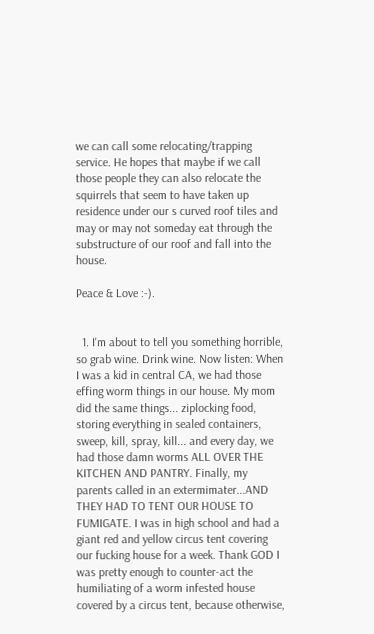we can call some relocating/trapping service. He hopes that maybe if we call those people they can also relocate the squirrels that seem to have taken up residence under our s curved roof tiles and may or may not someday eat through the substructure of our roof and fall into the house.

Peace & Love :-).


  1. I'm about to tell you something horrible, so grab wine. Drink wine. Now listen: When I was a kid in central CA, we had those effing worm things in our house. My mom did the same things... ziplocking food, storing everything in sealed containers, sweep, kill, spray, kill... and every day, we had those damn worms ALL OVER THE KITCHEN AND PANTRY. Finally, my parents called in an extermimater...AND THEY HAD TO TENT OUR HOUSE TO FUMIGATE. I was in high school and had a giant red and yellow circus tent covering our fucking house for a week. Thank GOD I was pretty enough to counter-act the humiliating of a worm infested house covered by a circus tent, because otherwise,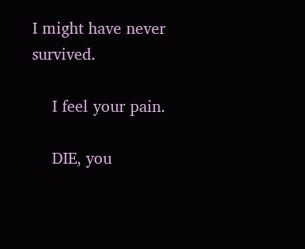I might have never survived.

    I feel your pain.

    DIE, you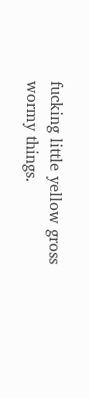fucking little yellow gross wormy things.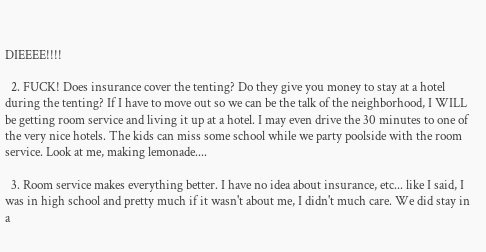DIEEEE!!!!

  2. FUCK! Does insurance cover the tenting? Do they give you money to stay at a hotel during the tenting? If I have to move out so we can be the talk of the neighborhood, I WILL be getting room service and living it up at a hotel. I may even drive the 30 minutes to one of the very nice hotels. The kids can miss some school while we party poolside with the room service. Look at me, making lemonade....

  3. Room service makes everything better. I have no idea about insurance, etc... like I said, I was in high school and pretty much if it wasn't about me, I didn't much care. We did stay in a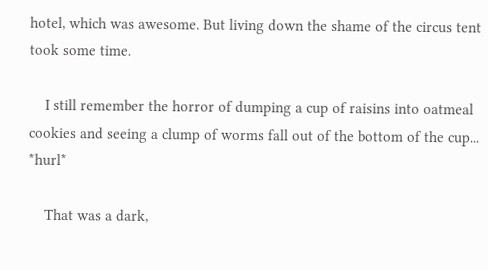hotel, which was awesome. But living down the shame of the circus tent took some time.

    I still remember the horror of dumping a cup of raisins into oatmeal cookies and seeing a clump of worms fall out of the bottom of the cup... *hurl*

    That was a dark,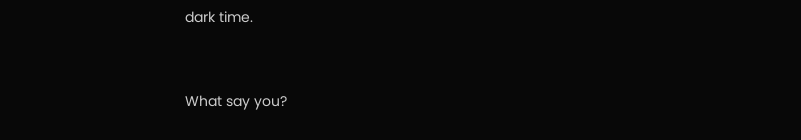dark time.


What say you?